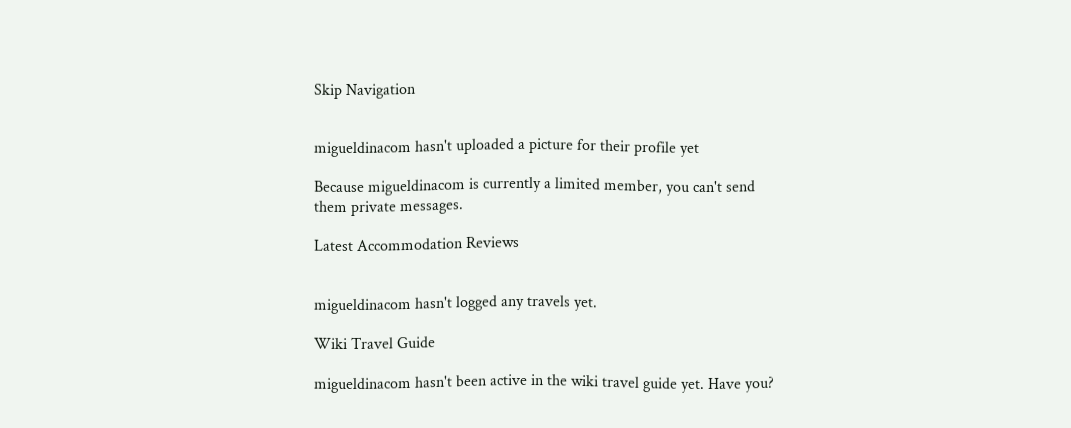Skip Navigation


migueldinacom hasn't uploaded a picture for their profile yet

Because migueldinacom is currently a limited member, you can't send them private messages.

Latest Accommodation Reviews


migueldinacom hasn't logged any travels yet.

Wiki Travel Guide

migueldinacom hasn't been active in the wiki travel guide yet. Have you?